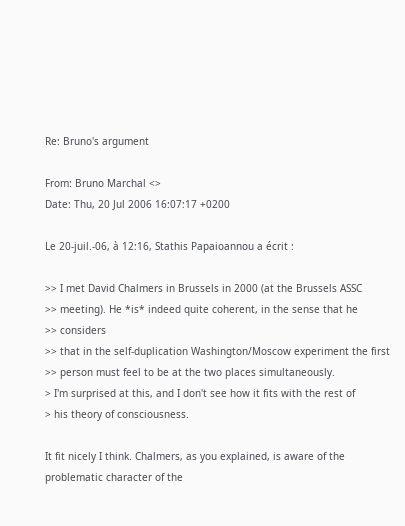Re: Bruno's argument

From: Bruno Marchal <>
Date: Thu, 20 Jul 2006 16:07:17 +0200

Le 20-juil.-06, à 12:16, Stathis Papaioannou a écrit :

>> I met David Chalmers in Brussels in 2000 (at the Brussels ASSC
>> meeting). He *is* indeed quite coherent, in the sense that he
>> considers
>> that in the self-duplication Washington/Moscow experiment the first
>> person must feel to be at the two places simultaneously.
> I'm surprised at this, and I don't see how it fits with the rest of
> his theory of consciousness.

It fit nicely I think. Chalmers, as you explained, is aware of the
problematic character of the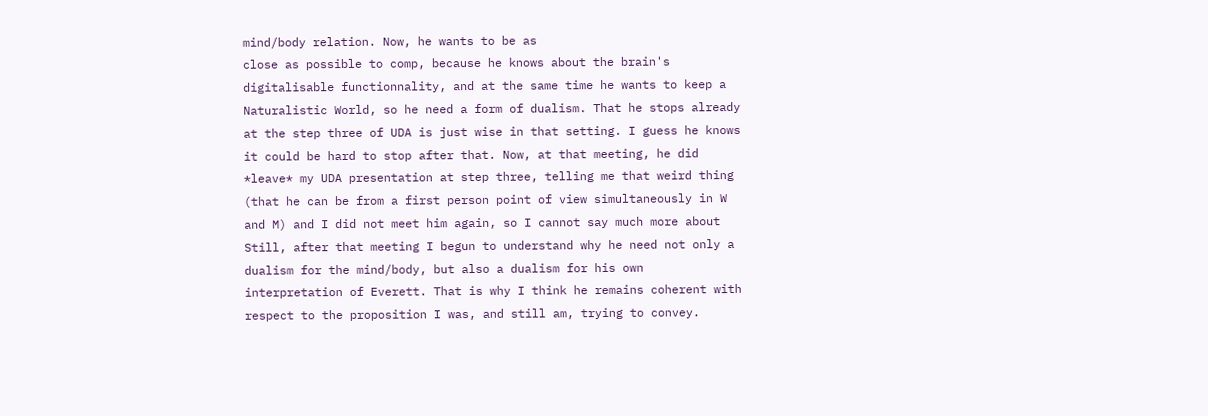mind/body relation. Now, he wants to be as
close as possible to comp, because he knows about the brain's
digitalisable functionnality, and at the same time he wants to keep a
Naturalistic World, so he need a form of dualism. That he stops already
at the step three of UDA is just wise in that setting. I guess he knows
it could be hard to stop after that. Now, at that meeting, he did
*leave* my UDA presentation at step three, telling me that weird thing
(that he can be from a first person point of view simultaneously in W
and M) and I did not meet him again, so I cannot say much more about
Still, after that meeting I begun to understand why he need not only a
dualism for the mind/body, but also a dualism for his own
interpretation of Everett. That is why I think he remains coherent with
respect to the proposition I was, and still am, trying to convey.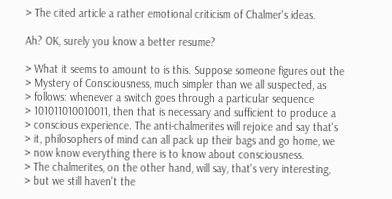> The cited article a rather emotional criticism of Chalmer's ideas.

Ah? OK, surely you know a better resume?

> What it seems to amount to is this. Suppose someone figures out the
> Mystery of Consciousness, much simpler than we all suspected, as
> follows: whenever a switch goes through a particular sequence
> 101011010010011, then that is necessary and sufficient to produce a
> conscious experience. The anti-chalmerites will rejoice and say that's
> it, philosophers of mind can all pack up their bags and go home, we
> now know everything there is to know about consciousness.
> The chalmerites, on the other hand, will say, that's very interesting,
> but we still haven't the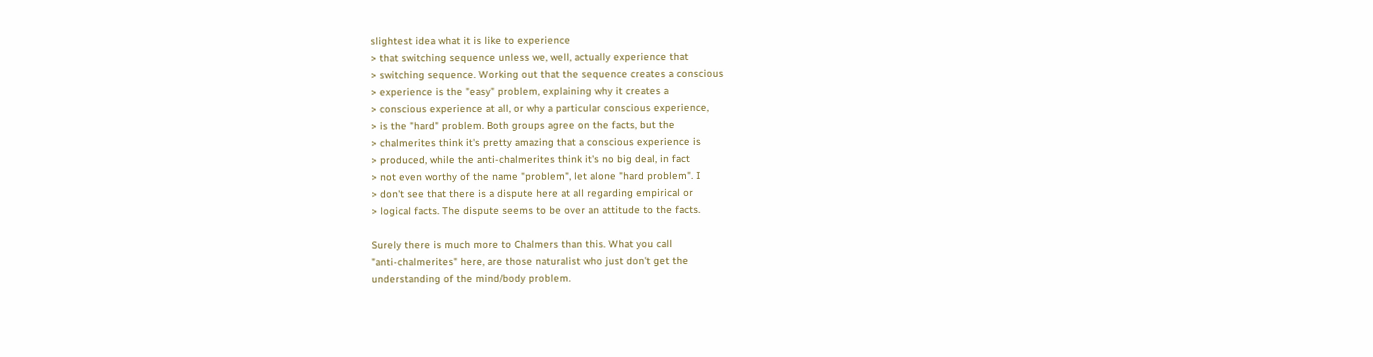slightest idea what it is like to experience
> that switching sequence unless we, well, actually experience that
> switching sequence. Working out that the sequence creates a conscious
> experience is the "easy" problem, explaining why it creates a
> conscious experience at all, or why a particular conscious experience,
> is the "hard" problem. Both groups agree on the facts, but the
> chalmerites think it's pretty amazing that a conscious experience is
> produced, while the anti-chalmerites think it's no big deal, in fact
> not even worthy of the name "problem", let alone "hard problem". I
> don't see that there is a dispute here at all regarding empirical or
> logical facts. The dispute seems to be over an attitude to the facts.

Surely there is much more to Chalmers than this. What you call
"anti-chalmerites" here, are those naturalist who just don't get the
understanding of the mind/body problem.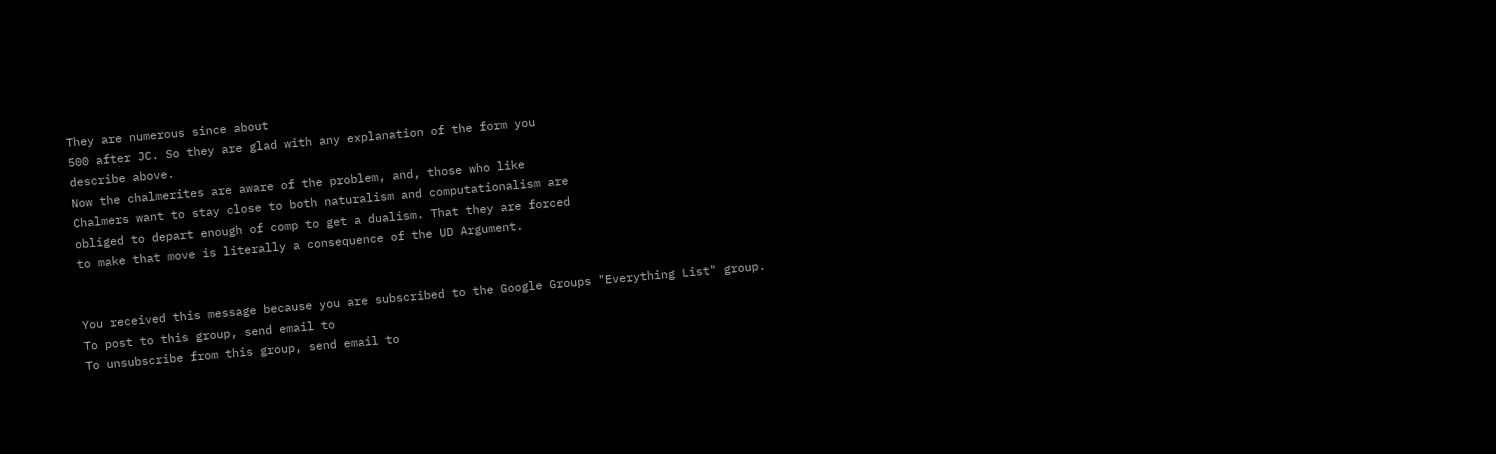They are numerous since about
500 after JC. So they are glad with any explanation of the form you
describe above.
Now the chalmerites are aware of the problem, and, those who like
Chalmers want to stay close to both naturalism and computationalism are
obliged to depart enough of comp to get a dualism. That they are forced
to make that move is literally a consequence of the UD Argument.


You received this message because you are subscribed to the Google Groups "Everything List" group.
To post to this group, send email to
To unsubscribe from this group, send email to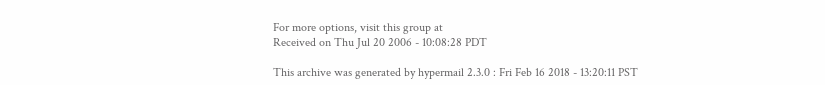For more options, visit this group at
Received on Thu Jul 20 2006 - 10:08:28 PDT

This archive was generated by hypermail 2.3.0 : Fri Feb 16 2018 - 13:20:11 PST